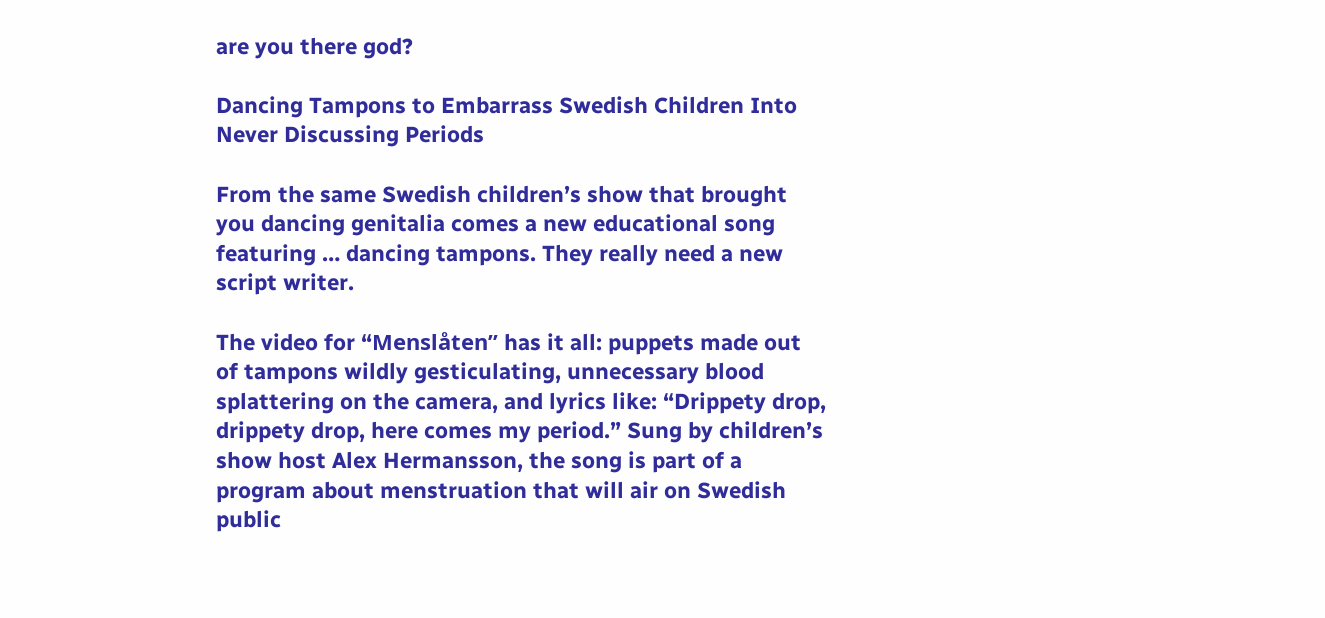are you there god?

Dancing Tampons to Embarrass Swedish Children Into Never Discussing Periods

From the same Swedish children’s show that brought you dancing genitalia comes a new educational song featuring … dancing tampons. They really need a new script writer.

The video for “Menslåten” has it all: puppets made out of tampons wildly gesticulating, unnecessary blood splattering on the camera, and lyrics like: “Drippety drop, drippety drop, here comes my period.” Sung by children’s show host Alex Hermansson, the song is part of a program about menstruation that will air on Swedish public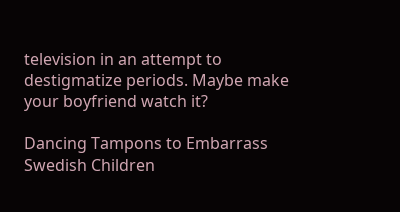television in an attempt to destigmatize periods. Maybe make your boyfriend watch it?

Dancing Tampons to Embarrass Swedish Children